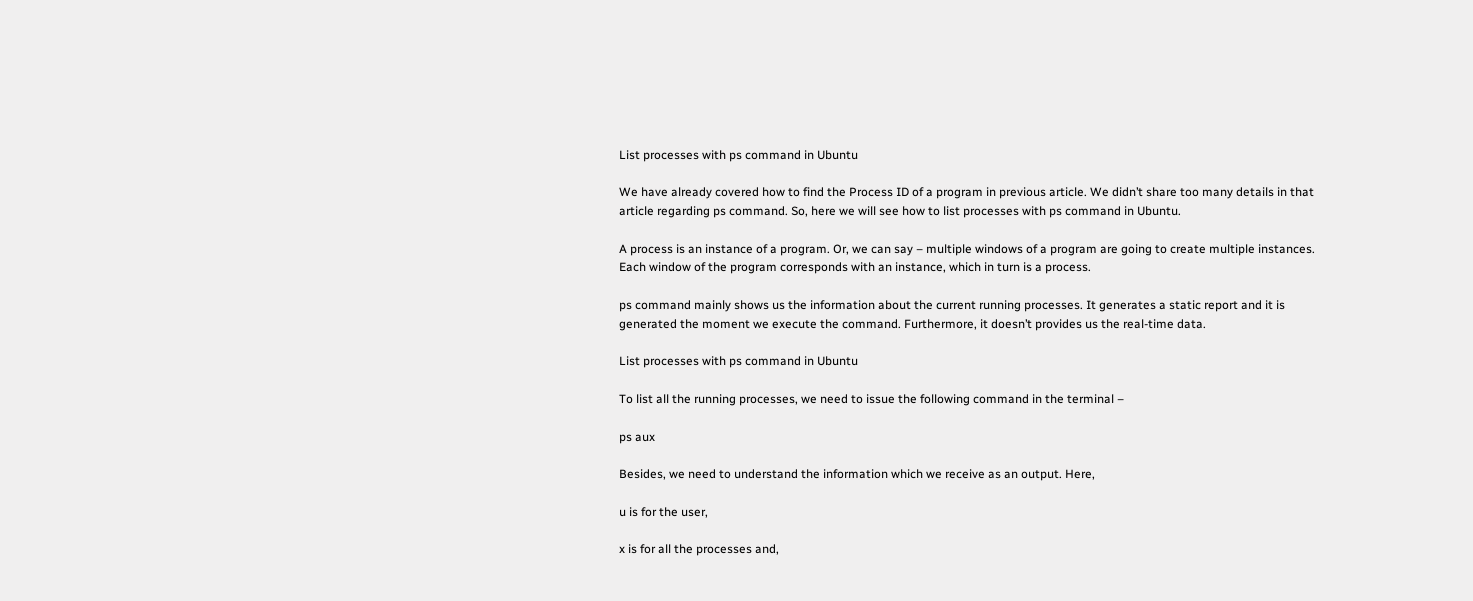List processes with ps command in Ubuntu

We have already covered how to find the Process ID of a program in previous article. We didn’t share too many details in that article regarding ps command. So, here we will see how to list processes with ps command in Ubuntu.

A process is an instance of a program. Or, we can say – multiple windows of a program are going to create multiple instances. Each window of the program corresponds with an instance, which in turn is a process.

ps command mainly shows us the information about the current running processes. It generates a static report and it is generated the moment we execute the command. Furthermore, it doesn’t provides us the real-time data.

List processes with ps command in Ubuntu

To list all the running processes, we need to issue the following command in the terminal –

ps aux

Besides, we need to understand the information which we receive as an output. Here,

u is for the user,

x is for all the processes and,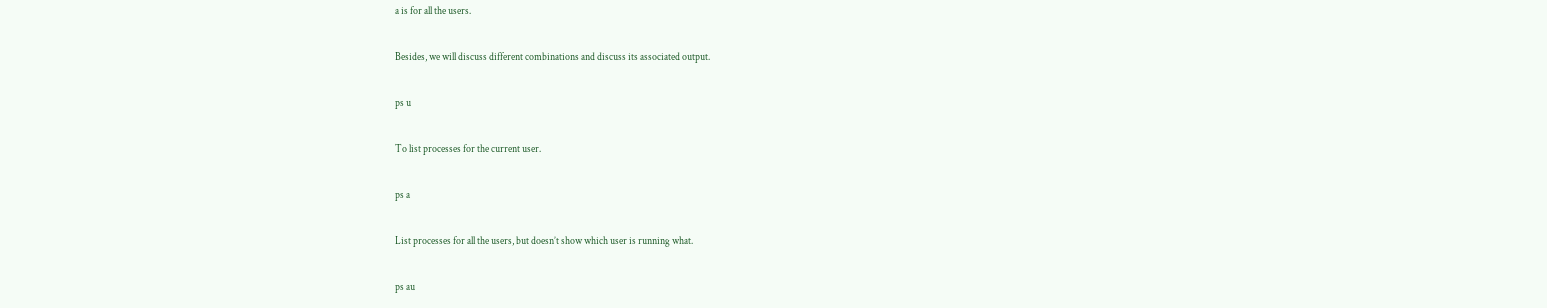a is for all the users.

Besides, we will discuss different combinations and discuss its associated output.

ps u

To list processes for the current user.

ps a

List processes for all the users, but doesn’t show which user is running what.

ps au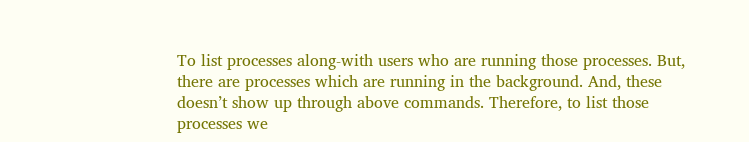To list processes along-with users who are running those processes. But, there are processes which are running in the background. And, these doesn’t show up through above commands. Therefore, to list those processes we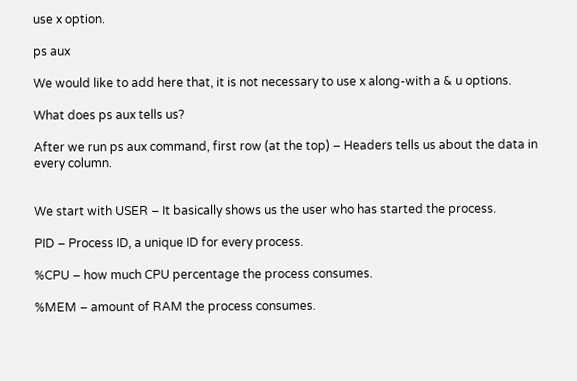use x option.

ps aux

We would like to add here that, it is not necessary to use x along-with a & u options.

What does ps aux tells us?

After we run ps aux command, first row (at the top) – Headers tells us about the data in every column.


We start with USER – It basically shows us the user who has started the process.

PID – Process ID, a unique ID for every process.

%CPU – how much CPU percentage the process consumes.

%MEM – amount of RAM the process consumes.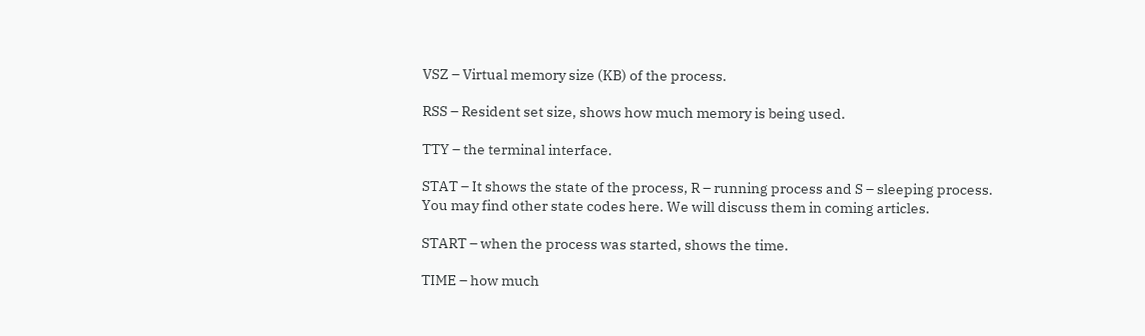VSZ – Virtual memory size (KB) of the process.

RSS – Resident set size, shows how much memory is being used.

TTY – the terminal interface.

STAT – It shows the state of the process, R – running process and S – sleeping process. You may find other state codes here. We will discuss them in coming articles.

START – when the process was started, shows the time.

TIME – how much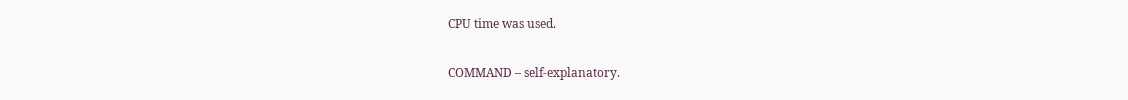CPU time was used.

COMMAND – self-explanatory.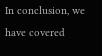In conclusion, we have covered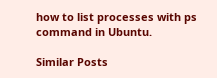how to list processes with ps command in Ubuntu.

Similar Posts